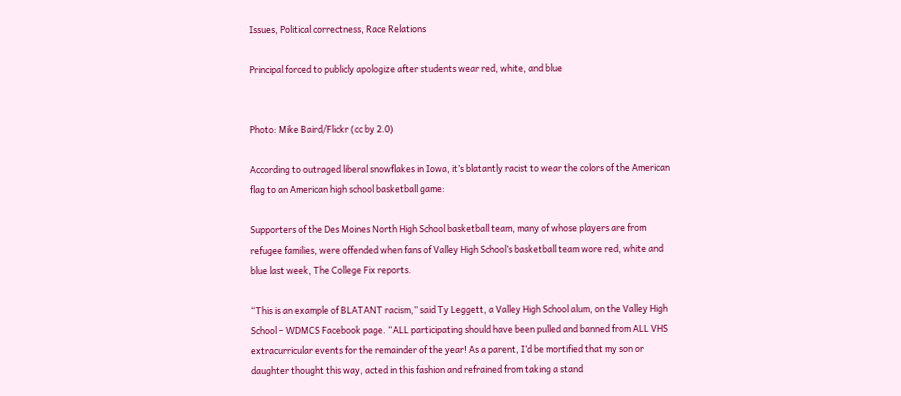Issues, Political correctness, Race Relations

Principal forced to publicly apologize after students wear red, white, and blue


Photo: Mike Baird/Flickr (cc by 2.0)

According to outraged liberal snowflakes in Iowa, it’s blatantly racist to wear the colors of the American flag to an American high school basketball game:

Supporters of the Des Moines North High School basketball team, many of whose players are from refugee families, were offended when fans of Valley High School’s basketball team wore red, white and blue last week, The College Fix reports.

“This is an example of BLATANT racism,” said Ty Leggett, a Valley High School alum, on the Valley High School – WDMCS Facebook page. “ALL participating should have been pulled and banned from ALL VHS extracurricular events for the remainder of the year! As a parent, I’d be mortified that my son or daughter thought this way, acted in this fashion and refrained from taking a stand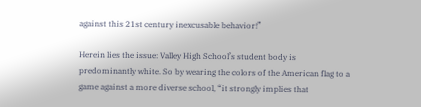against this 21st century inexcusable behavior!”

Herein lies the issue: Valley High School’s student body is predominantly white. So by wearing the colors of the American flag to a game against a more diverse school, “it strongly implies that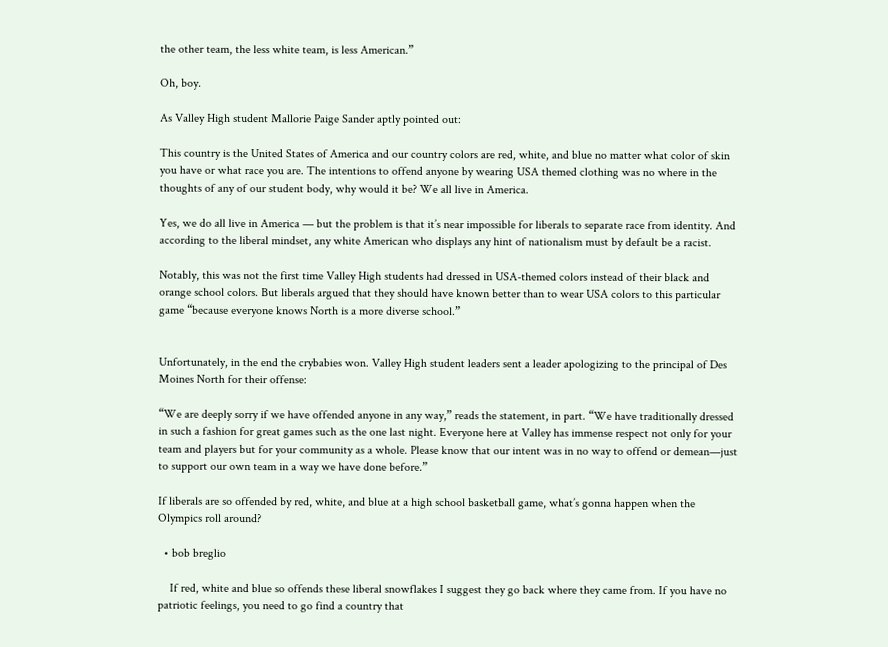the other team, the less white team, is less American.”

Oh, boy.

As Valley High student Mallorie Paige Sander aptly pointed out:

This country is the United States of America and our country colors are red, white, and blue no matter what color of skin you have or what race you are. The intentions to offend anyone by wearing USA themed clothing was no where in the thoughts of any of our student body, why would it be? We all live in America.

Yes, we do all live in America — but the problem is that it’s near impossible for liberals to separate race from identity. And according to the liberal mindset, any white American who displays any hint of nationalism must by default be a racist.

Notably, this was not the first time Valley High students had dressed in USA-themed colors instead of their black and orange school colors. But liberals argued that they should have known better than to wear USA colors to this particular game “because everyone knows North is a more diverse school.”


Unfortunately, in the end the crybabies won. Valley High student leaders sent a leader apologizing to the principal of Des Moines North for their offense:

“We are deeply sorry if we have offended anyone in any way,” reads the statement, in part. “We have traditionally dressed in such a fashion for great games such as the one last night. Everyone here at Valley has immense respect not only for your team and players but for your community as a whole. Please know that our intent was in no way to offend or demean—just to support our own team in a way we have done before.”

If liberals are so offended by red, white, and blue at a high school basketball game, what’s gonna happen when the Olympics roll around?

  • bob breglio

    If red, white and blue so offends these liberal snowflakes I suggest they go back where they came from. If you have no patriotic feelings, you need to go find a country that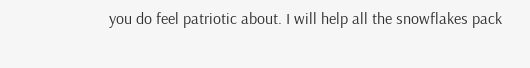you do feel patriotic about. I will help all the snowflakes pack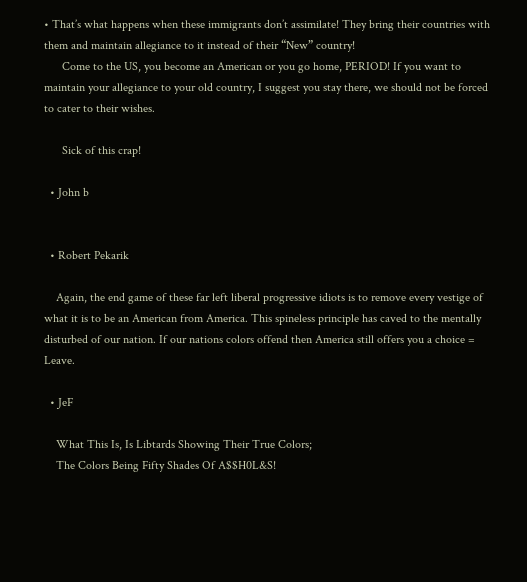• That’s what happens when these immigrants don’t assimilate! They bring their countries with them and maintain allegiance to it instead of their “New” country!
      Come to the US, you become an American or you go home, PERIOD! If you want to maintain your allegiance to your old country, I suggest you stay there, we should not be forced to cater to their wishes.

      Sick of this crap!

  • John b


  • Robert Pekarik

    Again, the end game of these far left liberal progressive idiots is to remove every vestige of what it is to be an American from America. This spineless principle has caved to the mentally disturbed of our nation. If our nations colors offend then America still offers you a choice = Leave.

  • JeF

    What This Is, Is Libtards Showing Their True Colors;
    The Colors Being Fifty Shades Of A$$H0L&S!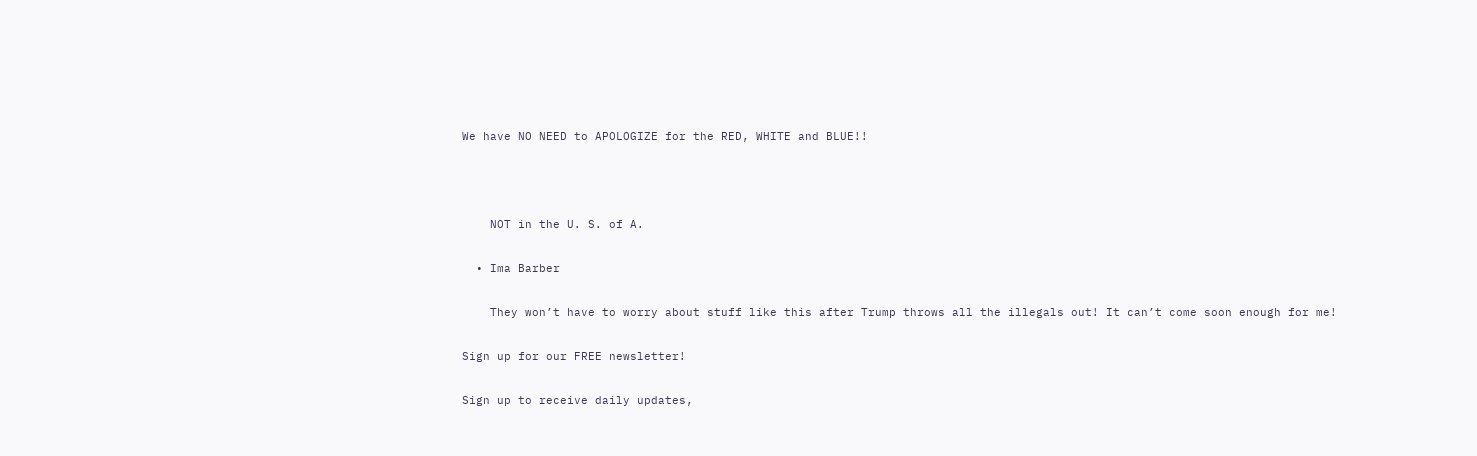We have NO NEED to APOLOGIZE for the RED, WHITE and BLUE!!



    NOT in the U. S. of A.

  • Ima Barber

    They won’t have to worry about stuff like this after Trump throws all the illegals out! It can’t come soon enough for me!

Sign up for our FREE newsletter!

Sign up to receive daily updates,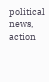political news, action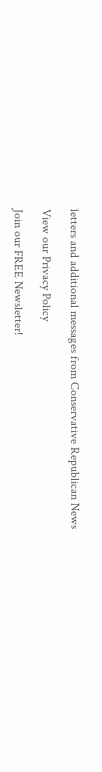letters and additional messages from Conservative Republican News

View our Privacy Policy

Join our FREE Newsletter!